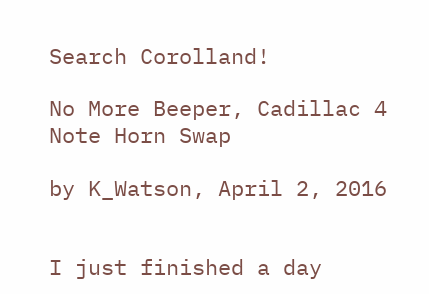Search Corolland!

No More Beeper, Cadillac 4 Note Horn Swap

by K_Watson, April 2, 2016


I just finished a day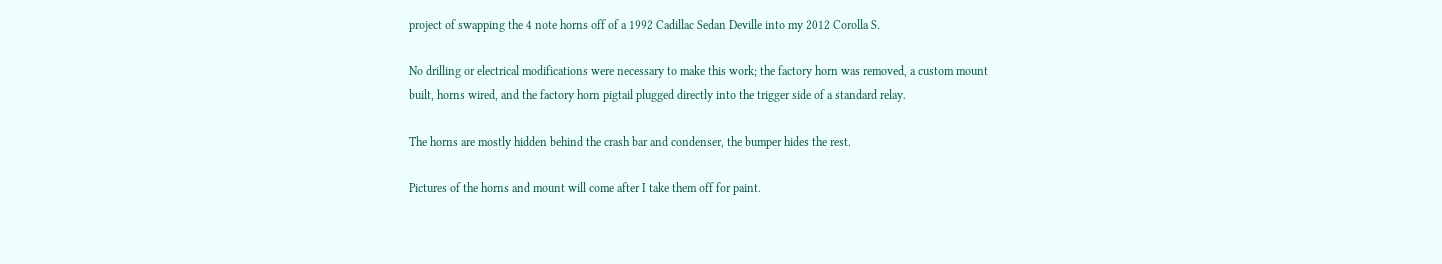project of swapping the 4 note horns off of a 1992 Cadillac Sedan Deville into my 2012 Corolla S.

No drilling or electrical modifications were necessary to make this work; the factory horn was removed, a custom mount built, horns wired, and the factory horn pigtail plugged directly into the trigger side of a standard relay.

The horns are mostly hidden behind the crash bar and condenser, the bumper hides the rest.

Pictures of the horns and mount will come after I take them off for paint.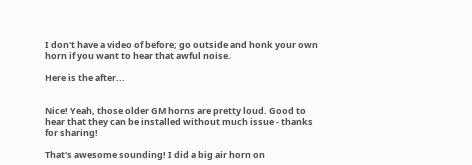I don't have a video of before; go outside and honk your own horn if you want to hear that awful noise.

Here is the after...


Nice! Yeah, those older GM horns are pretty loud. Good to hear that they can be installed without much issue - thanks for sharing!

That's awesome sounding! I did a big air horn on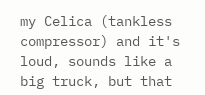my Celica (tankless compressor) and it's loud, sounds like a big truck, but that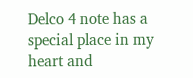Delco 4 note has a special place in my heart and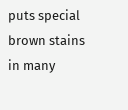puts special brown stains in many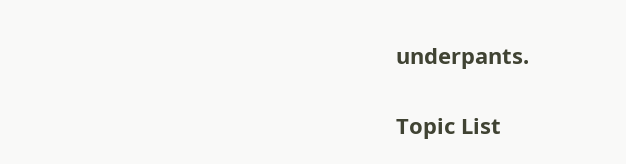underpants.

Topic List